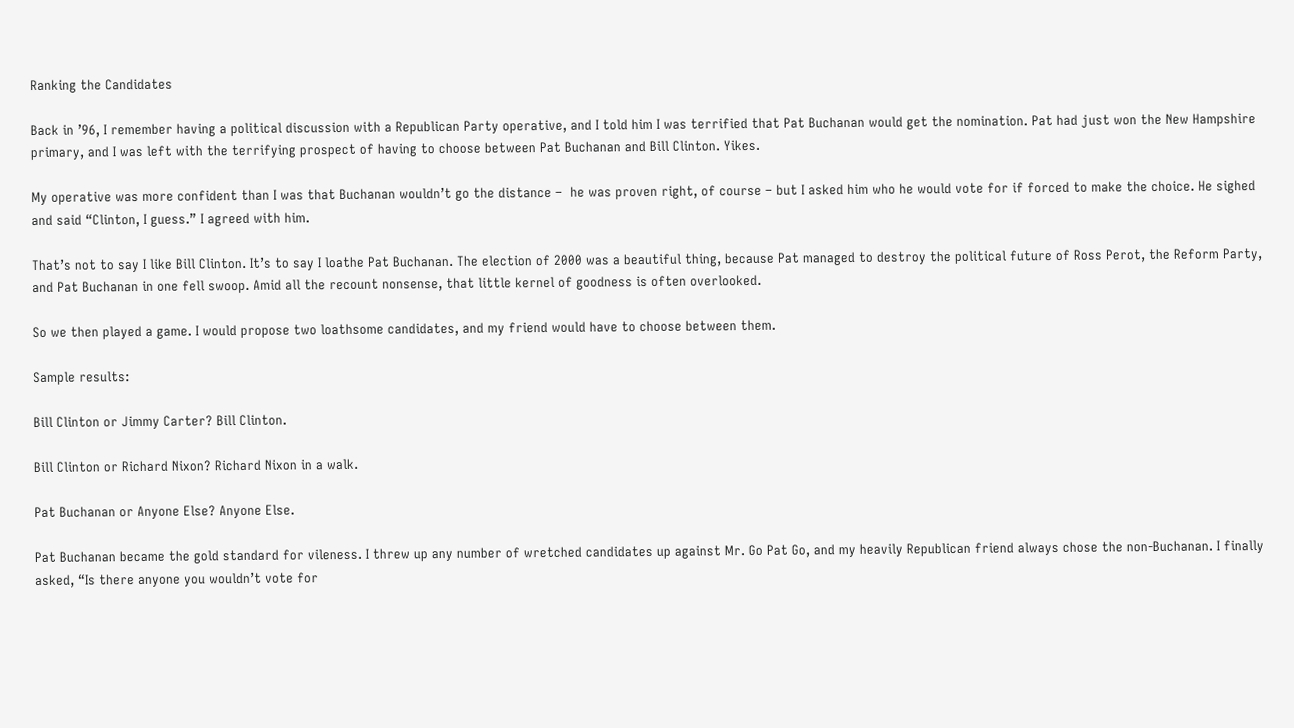Ranking the Candidates

Back in ’96, I remember having a political discussion with a Republican Party operative, and I told him I was terrified that Pat Buchanan would get the nomination. Pat had just won the New Hampshire primary, and I was left with the terrifying prospect of having to choose between Pat Buchanan and Bill Clinton. Yikes.

My operative was more confident than I was that Buchanan wouldn’t go the distance –  he was proven right, of course – but I asked him who he would vote for if forced to make the choice. He sighed and said “Clinton, I guess.” I agreed with him.

That’s not to say I like Bill Clinton. It’s to say I loathe Pat Buchanan. The election of 2000 was a beautiful thing, because Pat managed to destroy the political future of Ross Perot, the Reform Party, and Pat Buchanan in one fell swoop. Amid all the recount nonsense, that little kernel of goodness is often overlooked.

So we then played a game. I would propose two loathsome candidates, and my friend would have to choose between them.

Sample results:

Bill Clinton or Jimmy Carter? Bill Clinton.

Bill Clinton or Richard Nixon? Richard Nixon in a walk.

Pat Buchanan or Anyone Else? Anyone Else.

Pat Buchanan became the gold standard for vileness. I threw up any number of wretched candidates up against Mr. Go Pat Go, and my heavily Republican friend always chose the non-Buchanan. I finally asked, “Is there anyone you wouldn’t vote for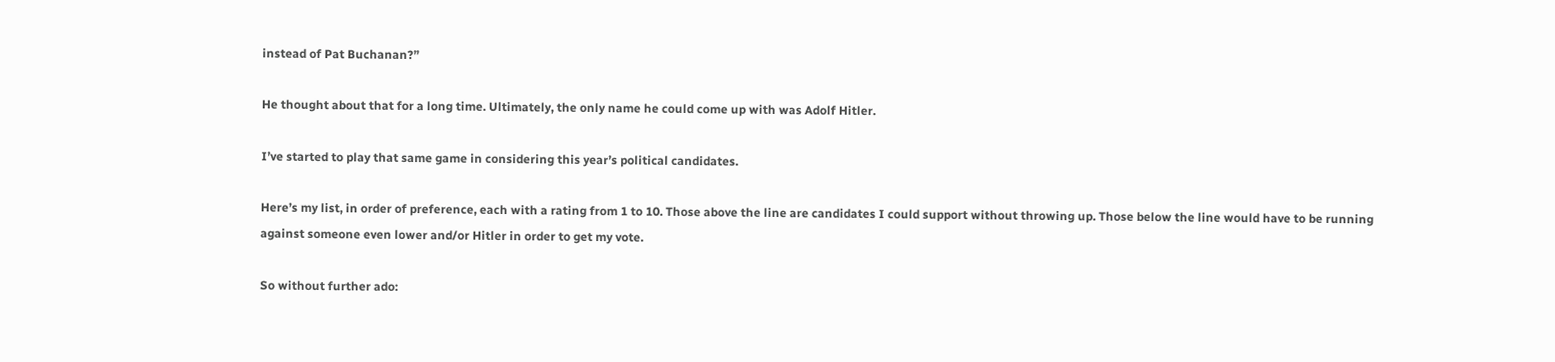instead of Pat Buchanan?”

He thought about that for a long time. Ultimately, the only name he could come up with was Adolf Hitler.

I’ve started to play that same game in considering this year’s political candidates.

Here’s my list, in order of preference, each with a rating from 1 to 10. Those above the line are candidates I could support without throwing up. Those below the line would have to be running against someone even lower and/or Hitler in order to get my vote.

So without further ado: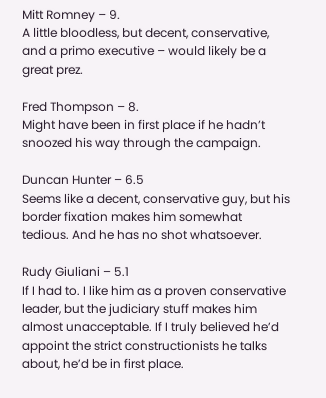Mitt Romney – 9.
A little bloodless, but decent, conservative, and a primo executive – would likely be a great prez.

Fred Thompson – 8.
Might have been in first place if he hadn’t snoozed his way through the campaign.

Duncan Hunter – 6.5
Seems like a decent, conservative guy, but his border fixation makes him somewhat tedious. And he has no shot whatsoever.

Rudy Giuliani – 5.1
If I had to. I like him as a proven conservative leader, but the judiciary stuff makes him almost unacceptable. If I truly believed he’d appoint the strict constructionists he talks about, he’d be in first place.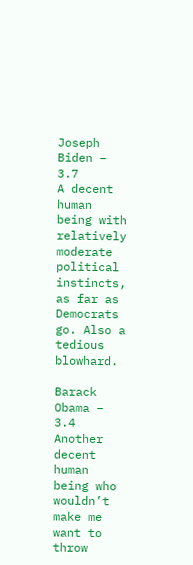Joseph Biden – 3.7
A decent human being with relatively moderate political instincts, as far as Democrats go. Also a tedious blowhard.

Barack Obama – 3.4
Another decent human being who wouldn’t make me want to throw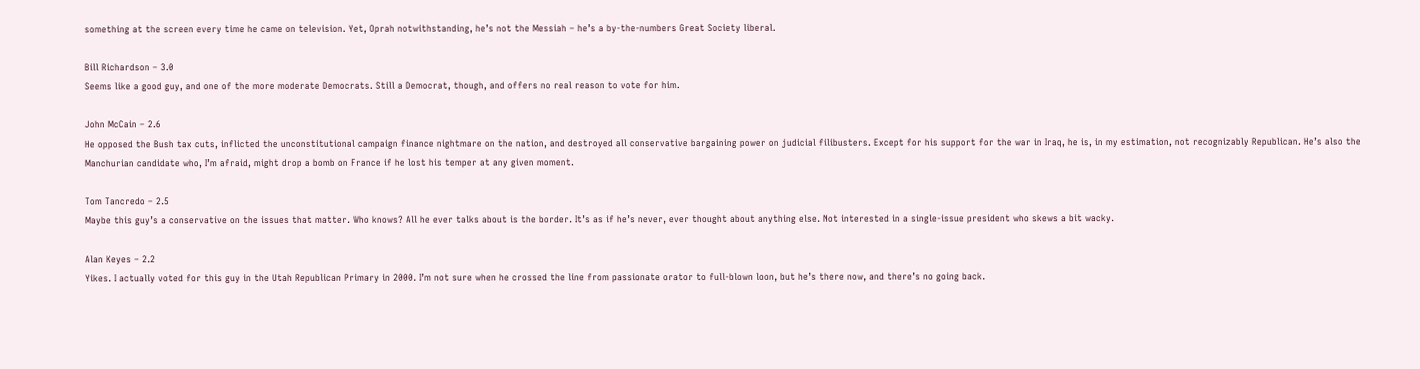something at the screen every time he came on television. Yet, Oprah notwithstanding, he’s not the Messiah – he’s a by-the-numbers Great Society liberal.

Bill Richardson – 3.0
Seems like a good guy, and one of the more moderate Democrats. Still a Democrat, though, and offers no real reason to vote for him.

John McCain – 2.6
He opposed the Bush tax cuts, inflicted the unconstitutional campaign finance nightmare on the nation, and destroyed all conservative bargaining power on judicial filibusters. Except for his support for the war in Iraq, he is, in my estimation, not recognizably Republican. He’s also the Manchurian candidate who, I’m afraid, might drop a bomb on France if he lost his temper at any given moment.

Tom Tancredo – 2.5
Maybe this guy’s a conservative on the issues that matter. Who knows? All he ever talks about is the border. It’s as if he’s never, ever thought about anything else. Not interested in a single-issue president who skews a bit wacky.

Alan Keyes – 2.2
Yikes. I actually voted for this guy in the Utah Republican Primary in 2000. I’m not sure when he crossed the line from passionate orator to full-blown loon, but he’s there now, and there’s no going back.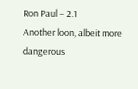Ron Paul – 2.1
Another loon, albeit more dangerous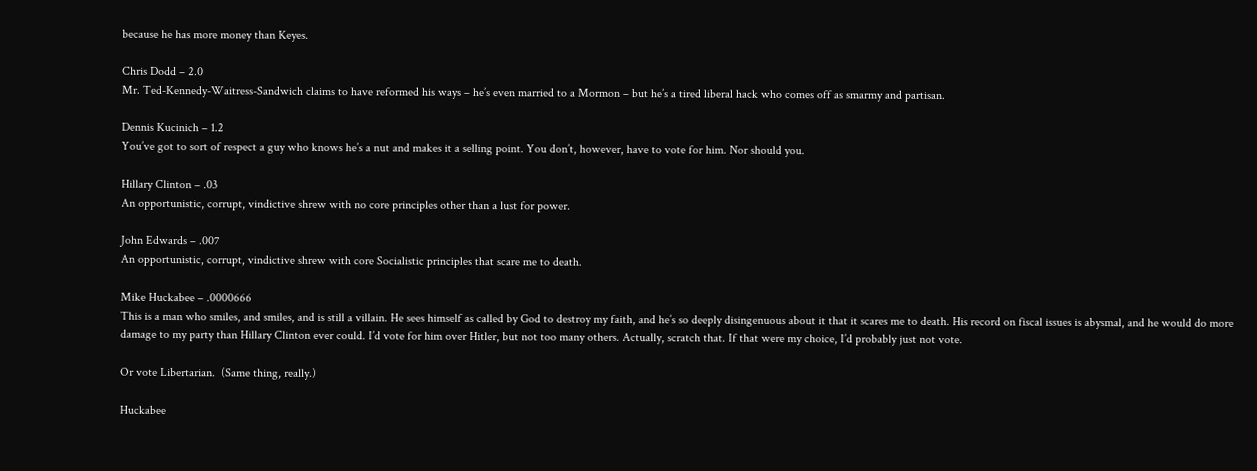because he has more money than Keyes.

Chris Dodd – 2.0
Mr. Ted-Kennedy-Waitress-Sandwich claims to have reformed his ways – he’s even married to a Mormon – but he’s a tired liberal hack who comes off as smarmy and partisan.

Dennis Kucinich – 1.2
You’ve got to sort of respect a guy who knows he’s a nut and makes it a selling point. You don’t, however, have to vote for him. Nor should you.

Hillary Clinton – .03
An opportunistic, corrupt, vindictive shrew with no core principles other than a lust for power.

John Edwards – .007
An opportunistic, corrupt, vindictive shrew with core Socialistic principles that scare me to death.

Mike Huckabee – .0000666
This is a man who smiles, and smiles, and is still a villain. He sees himself as called by God to destroy my faith, and he’s so deeply disingenuous about it that it scares me to death. His record on fiscal issues is abysmal, and he would do more damage to my party than Hillary Clinton ever could. I’d vote for him over Hitler, but not too many others. Actually, scratch that. If that were my choice, I’d probably just not vote.

Or vote Libertarian.  (Same thing, really.)

Huckabee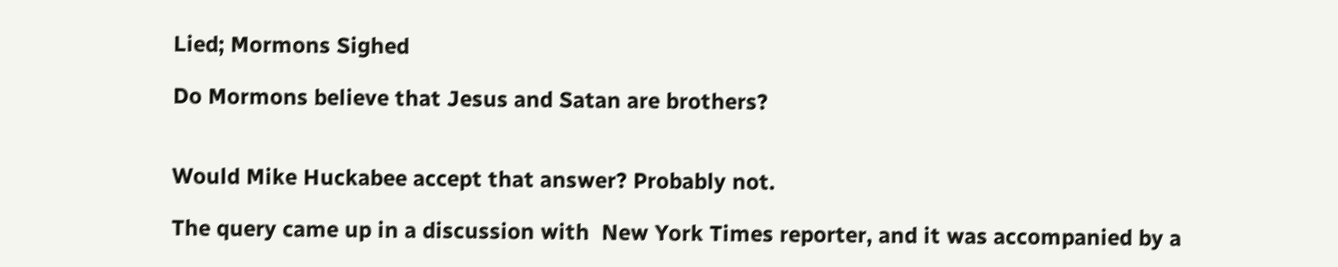Lied; Mormons Sighed

Do Mormons believe that Jesus and Satan are brothers?


Would Mike Huckabee accept that answer? Probably not.

The query came up in a discussion with  New York Times reporter, and it was accompanied by a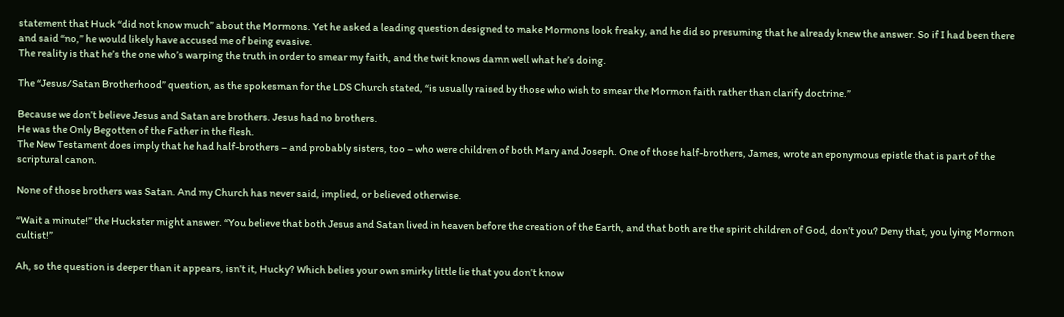statement that Huck “did not know much” about the Mormons. Yet he asked a leading question designed to make Mormons look freaky, and he did so presuming that he already knew the answer. So if I had been there and said “no,” he would likely have accused me of being evasive.
The reality is that he’s the one who’s warping the truth in order to smear my faith, and the twit knows damn well what he’s doing.

The “Jesus/Satan Brotherhood” question, as the spokesman for the LDS Church stated, “is usually raised by those who wish to smear the Mormon faith rather than clarify doctrine.”

Because we don’t believe Jesus and Satan are brothers. Jesus had no brothers.
He was the Only Begotten of the Father in the flesh.
The New Testament does imply that he had half-brothers – and probably sisters, too – who were children of both Mary and Joseph. One of those half-brothers, James, wrote an eponymous epistle that is part of the scriptural canon.

None of those brothers was Satan. And my Church has never said, implied, or believed otherwise.

“Wait a minute!” the Huckster might answer. “You believe that both Jesus and Satan lived in heaven before the creation of the Earth, and that both are the spirit children of God, don’t you? Deny that, you lying Mormon cultist!”

Ah, so the question is deeper than it appears, isn’t it, Hucky? Which belies your own smirky little lie that you don’t know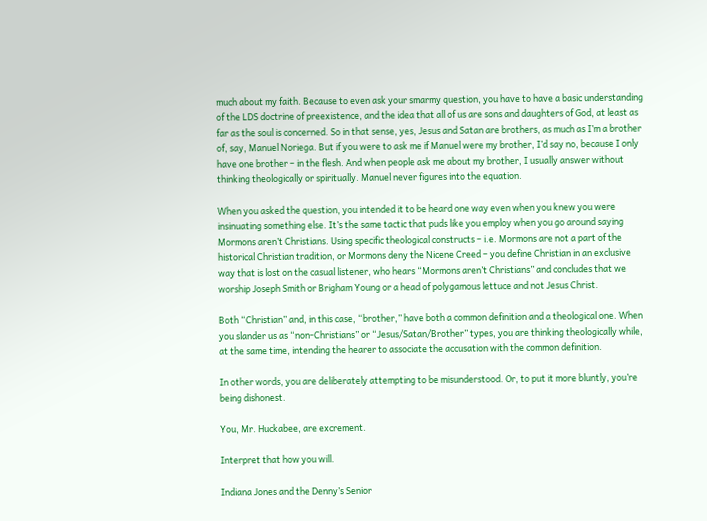much about my faith. Because to even ask your smarmy question, you have to have a basic understanding of the LDS doctrine of preexistence, and the idea that all of us are sons and daughters of God, at least as far as the soul is concerned. So in that sense, yes, Jesus and Satan are brothers, as much as I’m a brother of, say, Manuel Noriega. But if you were to ask me if Manuel were my brother, I’d say no, because I only have one brother – in the flesh. And when people ask me about my brother, I usually answer without thinking theologically or spiritually. Manuel never figures into the equation.

When you asked the question, you intended it to be heard one way even when you knew you were insinuating something else. It’s the same tactic that puds like you employ when you go around saying Mormons aren’t Christians. Using specific theological constructs – i.e. Mormons are not a part of the historical Christian tradition, or Mormons deny the Nicene Creed – you define Christian in an exclusive way that is lost on the casual listener, who hears “Mormons aren’t Christians” and concludes that we worship Joseph Smith or Brigham Young or a head of polygamous lettuce and not Jesus Christ.

Both “Christian” and, in this case, “brother,” have both a common definition and a theological one. When you slander us as “non-Christians” or “Jesus/Satan/Brother” types, you are thinking theologically while, at the same time, intending the hearer to associate the accusation with the common definition.

In other words, you are deliberately attempting to be misunderstood. Or, to put it more bluntly, you’re being dishonest.

You, Mr. Huckabee, are excrement.

Interpret that how you will.

Indiana Jones and the Denny’s Senior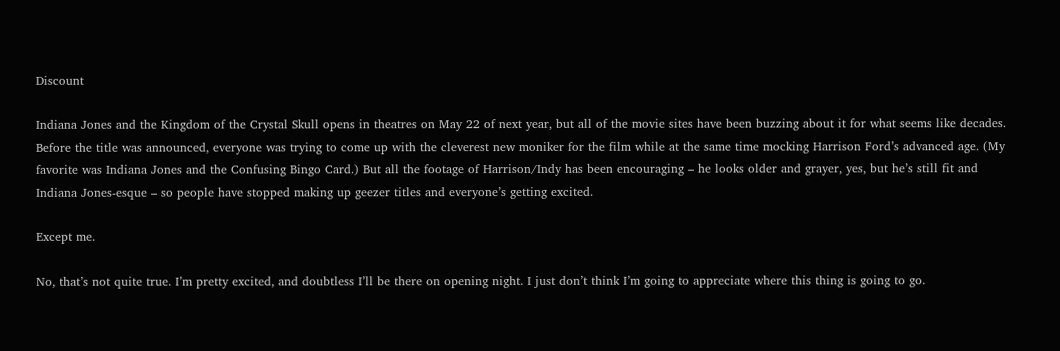Discount

Indiana Jones and the Kingdom of the Crystal Skull opens in theatres on May 22 of next year, but all of the movie sites have been buzzing about it for what seems like decades. Before the title was announced, everyone was trying to come up with the cleverest new moniker for the film while at the same time mocking Harrison Ford’s advanced age. (My favorite was Indiana Jones and the Confusing Bingo Card.) But all the footage of Harrison/Indy has been encouraging – he looks older and grayer, yes, but he’s still fit and Indiana Jones-esque – so people have stopped making up geezer titles and everyone’s getting excited.

Except me.

No, that’s not quite true. I’m pretty excited, and doubtless I’ll be there on opening night. I just don’t think I’m going to appreciate where this thing is going to go.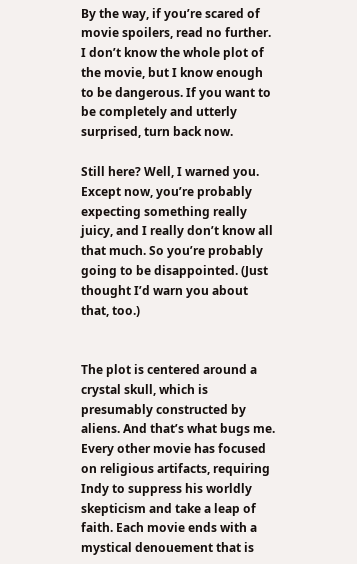By the way, if you’re scared of movie spoilers, read no further. I don’t know the whole plot of the movie, but I know enough to be dangerous. If you want to be completely and utterly surprised, turn back now.

Still here? Well, I warned you. Except now, you’re probably expecting something really juicy, and I really don’t know all that much. So you’re probably going to be disappointed. (Just thought I’d warn you about that, too.)


The plot is centered around a crystal skull, which is presumably constructed by aliens. And that’s what bugs me. Every other movie has focused on religious artifacts, requiring Indy to suppress his worldly skepticism and take a leap of faith. Each movie ends with a mystical denouement that is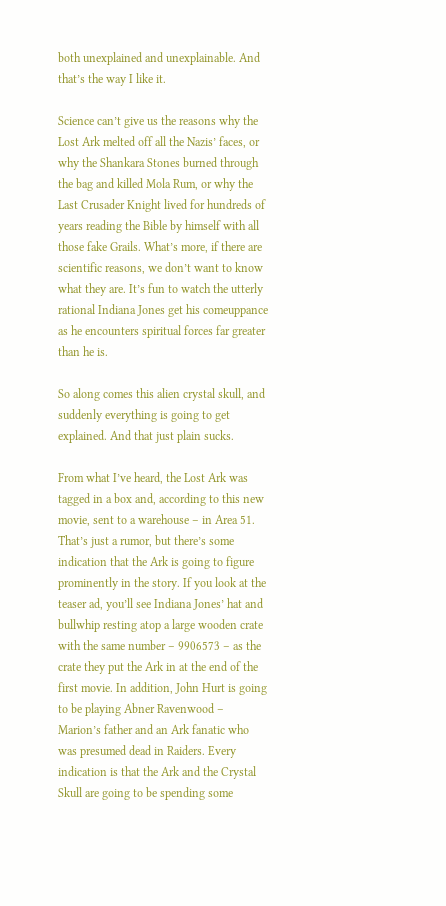both unexplained and unexplainable. And that’s the way I like it.

Science can’t give us the reasons why the Lost Ark melted off all the Nazis’ faces, or why the Shankara Stones burned through the bag and killed Mola Rum, or why the Last Crusader Knight lived for hundreds of years reading the Bible by himself with all those fake Grails. What’s more, if there are scientific reasons, we don’t want to know what they are. It’s fun to watch the utterly rational Indiana Jones get his comeuppance as he encounters spiritual forces far greater than he is.

So along comes this alien crystal skull, and suddenly everything is going to get explained. And that just plain sucks.

From what I’ve heard, the Lost Ark was tagged in a box and, according to this new movie, sent to a warehouse – in Area 51. That’s just a rumor, but there’s some indication that the Ark is going to figure prominently in the story. If you look at the teaser ad, you’ll see Indiana Jones’ hat and bullwhip resting atop a large wooden crate with the same number – 9906573 – as the crate they put the Ark in at the end of the first movie. In addition, John Hurt is going to be playing Abner Ravenwood – Marion’s father and an Ark fanatic who was presumed dead in Raiders. Every indication is that the Ark and the Crystal Skull are going to be spending some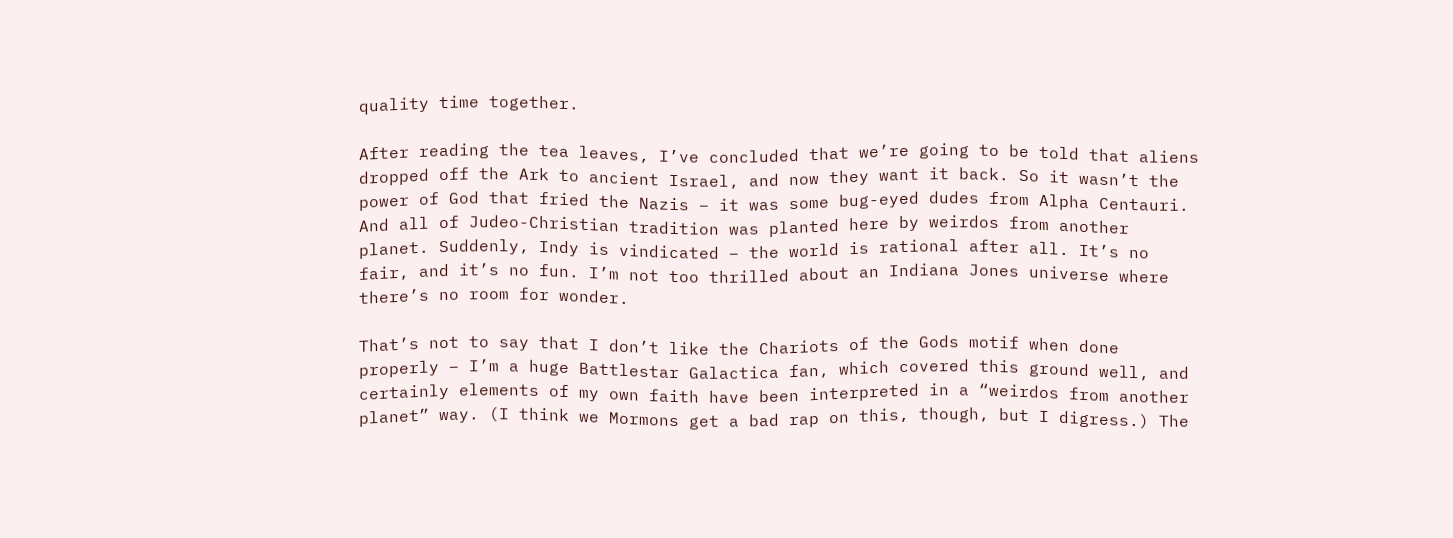quality time together.

After reading the tea leaves, I’ve concluded that we’re going to be told that aliens dropped off the Ark to ancient Israel, and now they want it back. So it wasn’t the power of God that fried the Nazis – it was some bug-eyed dudes from Alpha Centauri. And all of Judeo-Christian tradition was planted here by weirdos from another planet. Suddenly, Indy is vindicated – the world is rational after all. It’s no fair, and it’s no fun. I’m not too thrilled about an Indiana Jones universe where there’s no room for wonder.

That’s not to say that I don’t like the Chariots of the Gods motif when done properly – I’m a huge Battlestar Galactica fan, which covered this ground well, and certainly elements of my own faith have been interpreted in a “weirdos from another planet” way. (I think we Mormons get a bad rap on this, though, but I digress.) The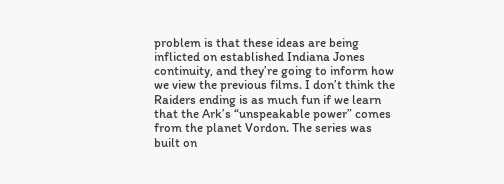problem is that these ideas are being inflicted on established Indiana Jones continuity, and they’re going to inform how we view the previous films. I don’t think the Raiders ending is as much fun if we learn that the Ark’s “unspeakable power” comes from the planet Vordon. The series was built on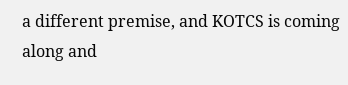a different premise, and KOTCS is coming along and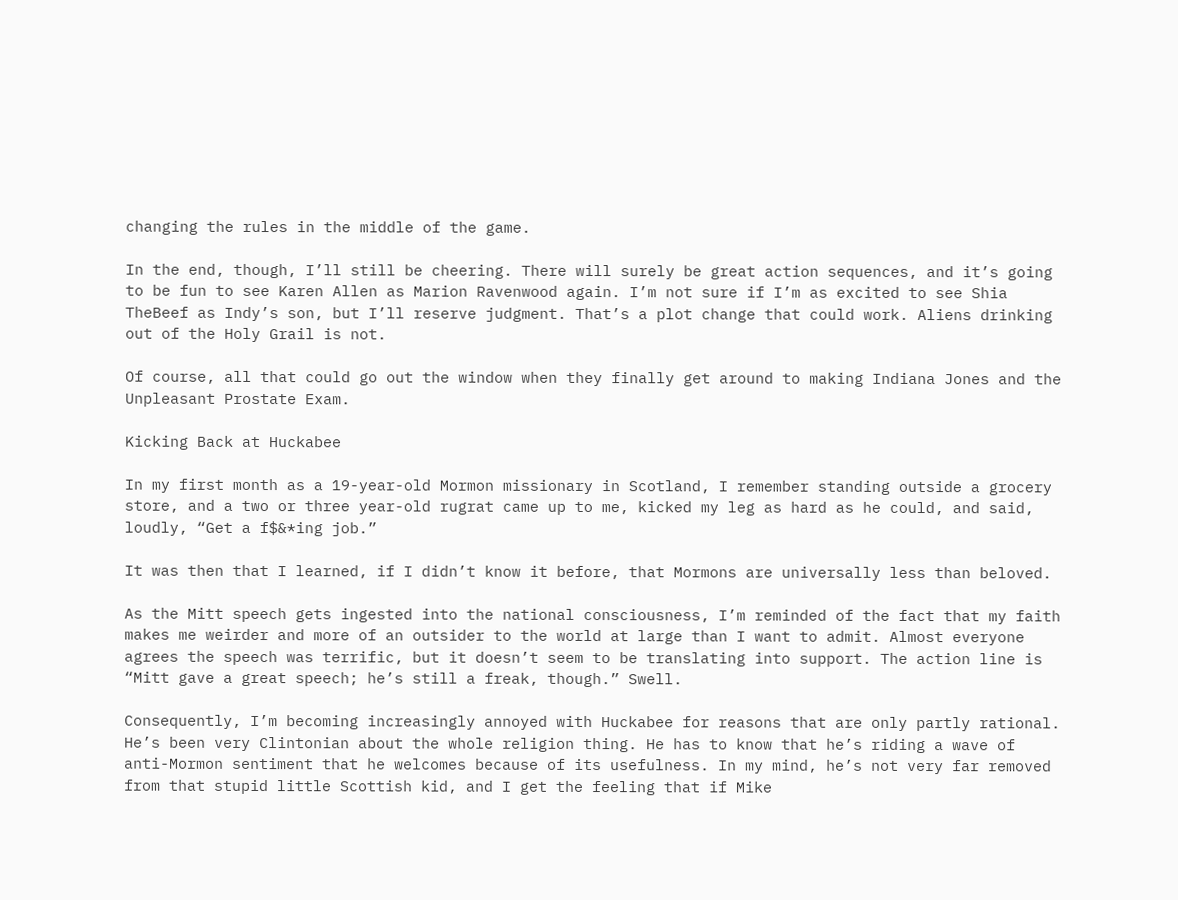changing the rules in the middle of the game.

In the end, though, I’ll still be cheering. There will surely be great action sequences, and it’s going to be fun to see Karen Allen as Marion Ravenwood again. I’m not sure if I’m as excited to see Shia TheBeef as Indy’s son, but I’ll reserve judgment. That’s a plot change that could work. Aliens drinking out of the Holy Grail is not.

Of course, all that could go out the window when they finally get around to making Indiana Jones and the Unpleasant Prostate Exam.

Kicking Back at Huckabee

In my first month as a 19-year-old Mormon missionary in Scotland, I remember standing outside a grocery store, and a two or three year-old rugrat came up to me, kicked my leg as hard as he could, and said, loudly, “Get a f$&*ing job.”

It was then that I learned, if I didn’t know it before, that Mormons are universally less than beloved.

As the Mitt speech gets ingested into the national consciousness, I’m reminded of the fact that my faith makes me weirder and more of an outsider to the world at large than I want to admit. Almost everyone agrees the speech was terrific, but it doesn’t seem to be translating into support. The action line is “Mitt gave a great speech; he’s still a freak, though.” Swell.

Consequently, I’m becoming increasingly annoyed with Huckabee for reasons that are only partly rational. He’s been very Clintonian about the whole religion thing. He has to know that he’s riding a wave of anti-Mormon sentiment that he welcomes because of its usefulness. In my mind, he’s not very far removed from that stupid little Scottish kid, and I get the feeling that if Mike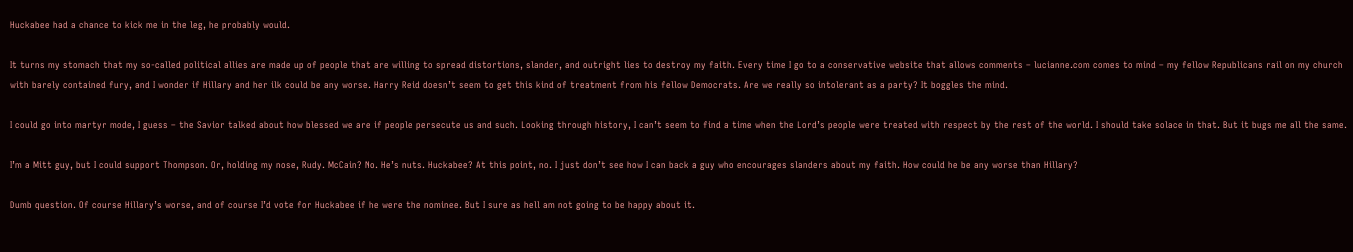Huckabee had a chance to kick me in the leg, he probably would.

It turns my stomach that my so-called political allies are made up of people that are willing to spread distortions, slander, and outright lies to destroy my faith. Every time I go to a conservative website that allows comments – lucianne.com comes to mind – my fellow Republicans rail on my church with barely contained fury, and I wonder if Hillary and her ilk could be any worse. Harry Reid doesn’t seem to get this kind of treatment from his fellow Democrats. Are we really so intolerant as a party? It boggles the mind.

I could go into martyr mode, I guess – the Savior talked about how blessed we are if people persecute us and such. Looking through history, I can’t seem to find a time when the Lord’s people were treated with respect by the rest of the world. I should take solace in that. But it bugs me all the same.

I’m a Mitt guy, but I could support Thompson. Or, holding my nose, Rudy. McCain? No. He’s nuts. Huckabee? At this point, no. I just don’t see how I can back a guy who encourages slanders about my faith. How could he be any worse than Hillary?

Dumb question. Of course Hillary’s worse, and of course I’d vote for Huckabee if he were the nominee. But I sure as hell am not going to be happy about it.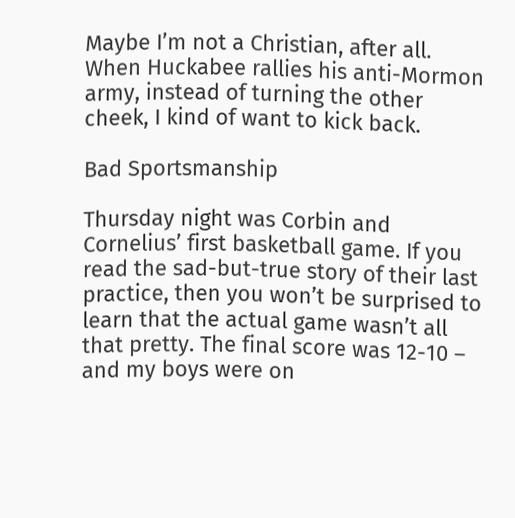Maybe I’m not a Christian, after all. When Huckabee rallies his anti-Mormon army, instead of turning the other cheek, I kind of want to kick back.

Bad Sportsmanship

Thursday night was Corbin and Cornelius’ first basketball game. If you read the sad-but-true story of their last practice, then you won’t be surprised to learn that the actual game wasn’t all that pretty. The final score was 12-10 – and my boys were on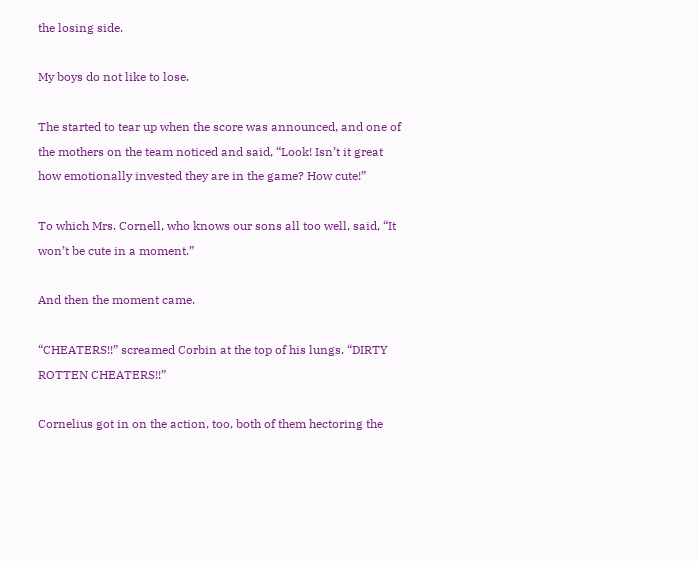the losing side.

My boys do not like to lose.

The started to tear up when the score was announced, and one of the mothers on the team noticed and said, “Look! Isn’t it great how emotionally invested they are in the game? How cute!”

To which Mrs. Cornell, who knows our sons all too well, said, “It won’t be cute in a moment.”

And then the moment came.

“CHEATERS!!” screamed Corbin at the top of his lungs. “DIRTY ROTTEN CHEATERS!!”

Cornelius got in on the action, too, both of them hectoring the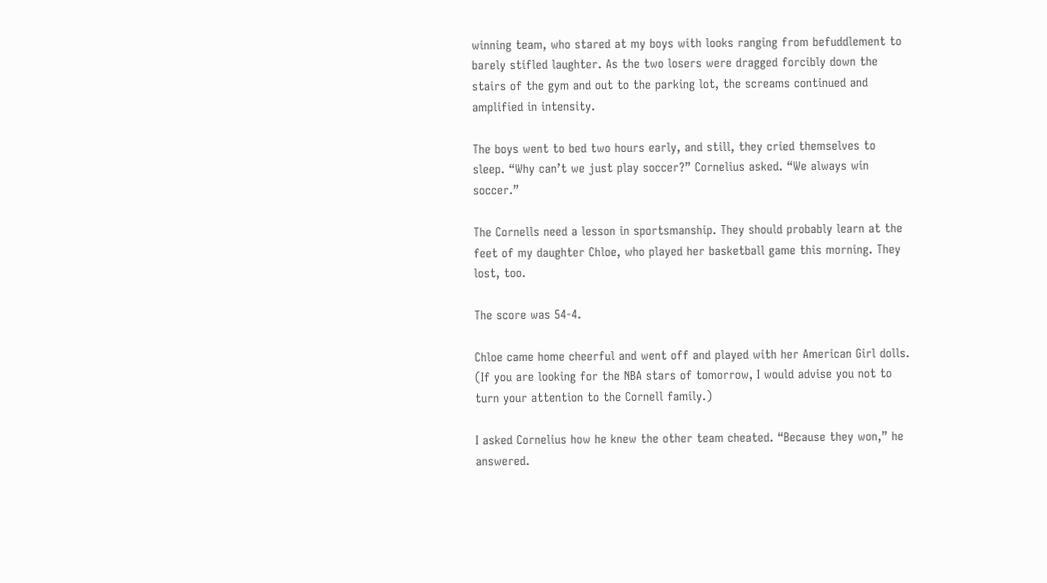winning team, who stared at my boys with looks ranging from befuddlement to barely stifled laughter. As the two losers were dragged forcibly down the stairs of the gym and out to the parking lot, the screams continued and amplified in intensity.

The boys went to bed two hours early, and still, they cried themselves to sleep. “Why can’t we just play soccer?” Cornelius asked. “We always win soccer.”

The Cornells need a lesson in sportsmanship. They should probably learn at the feet of my daughter Chloe, who played her basketball game this morning. They lost, too.

The score was 54-4.

Chloe came home cheerful and went off and played with her American Girl dolls. (If you are looking for the NBA stars of tomorrow, I would advise you not to turn your attention to the Cornell family.)

I asked Cornelius how he knew the other team cheated. “Because they won,” he answered.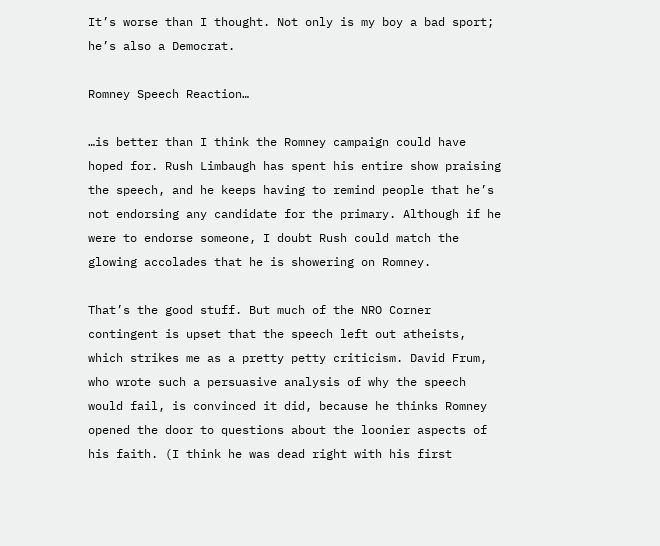It’s worse than I thought. Not only is my boy a bad sport; he’s also a Democrat.

Romney Speech Reaction…

…is better than I think the Romney campaign could have hoped for. Rush Limbaugh has spent his entire show praising the speech, and he keeps having to remind people that he’s not endorsing any candidate for the primary. Although if he were to endorse someone, I doubt Rush could match the glowing accolades that he is showering on Romney.

That’s the good stuff. But much of the NRO Corner contingent is upset that the speech left out atheists, which strikes me as a pretty petty criticism. David Frum, who wrote such a persuasive analysis of why the speech would fail, is convinced it did, because he thinks Romney opened the door to questions about the loonier aspects of his faith. (I think he was dead right with his first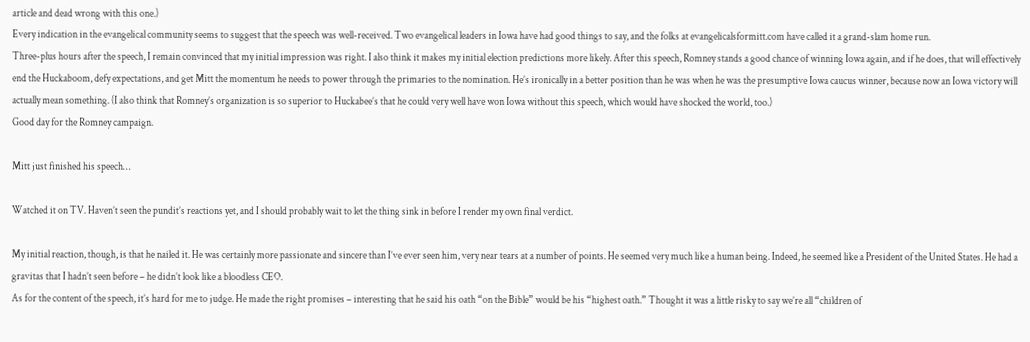article and dead wrong with this one.)
Every indication in the evangelical community seems to suggest that the speech was well-received. Two evangelical leaders in Iowa have had good things to say, and the folks at evangelicalsformitt.com have called it a grand-slam home run.
Three-plus hours after the speech, I remain convinced that my initial impression was right. I also think it makes my initial election predictions more likely. After this speech, Romney stands a good chance of winning Iowa again, and if he does, that will effectively end the Huckaboom, defy expectations, and get Mitt the momentum he needs to power through the primaries to the nomination. He’s ironically in a better position than he was when he was the presumptive Iowa caucus winner, because now an Iowa victory will actually mean something. (I also think that Romney’s organization is so superior to Huckabee’s that he could very well have won Iowa without this speech, which would have shocked the world, too.)
Good day for the Romney campaign.

Mitt just finished his speech…

Watched it on TV. Haven’t seen the pundit’s reactions yet, and I should probably wait to let the thing sink in before I render my own final verdict.

My initial reaction, though, is that he nailed it. He was certainly more passionate and sincere than I’ve ever seen him, very near tears at a number of points. He seemed very much like a human being. Indeed, he seemed like a President of the United States. He had a gravitas that I hadn’t seen before – he didn’t look like a bloodless CEO.
As for the content of the speech, it’s hard for me to judge. He made the right promises – interesting that he said his oath “on the Bible” would be his “highest oath.” Thought it was a little risky to say we’re all “children of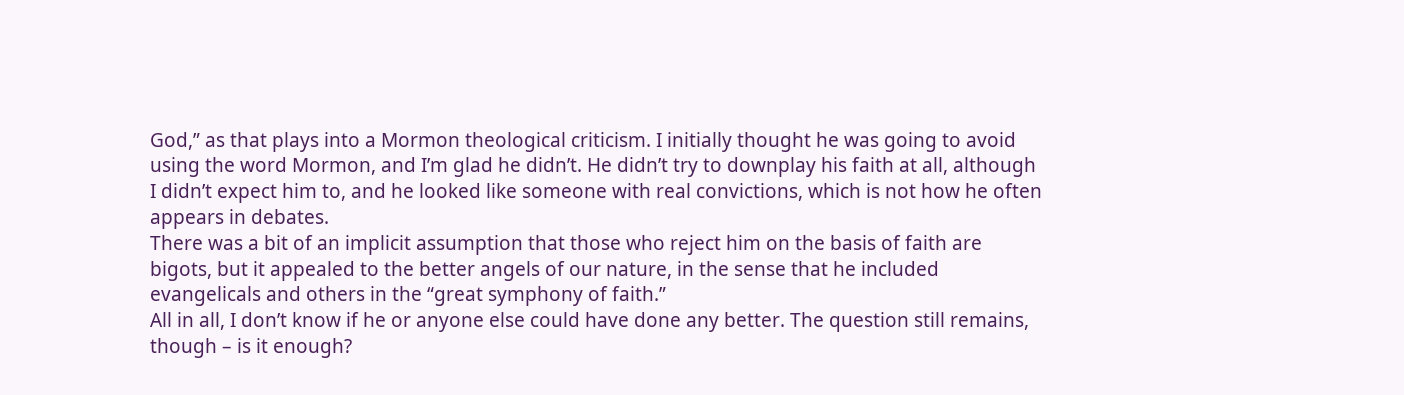God,” as that plays into a Mormon theological criticism. I initially thought he was going to avoid using the word Mormon, and I’m glad he didn’t. He didn’t try to downplay his faith at all, although I didn’t expect him to, and he looked like someone with real convictions, which is not how he often appears in debates.
There was a bit of an implicit assumption that those who reject him on the basis of faith are bigots, but it appealed to the better angels of our nature, in the sense that he included evangelicals and others in the “great symphony of faith.”
All in all, I don’t know if he or anyone else could have done any better. The question still remains, though – is it enough?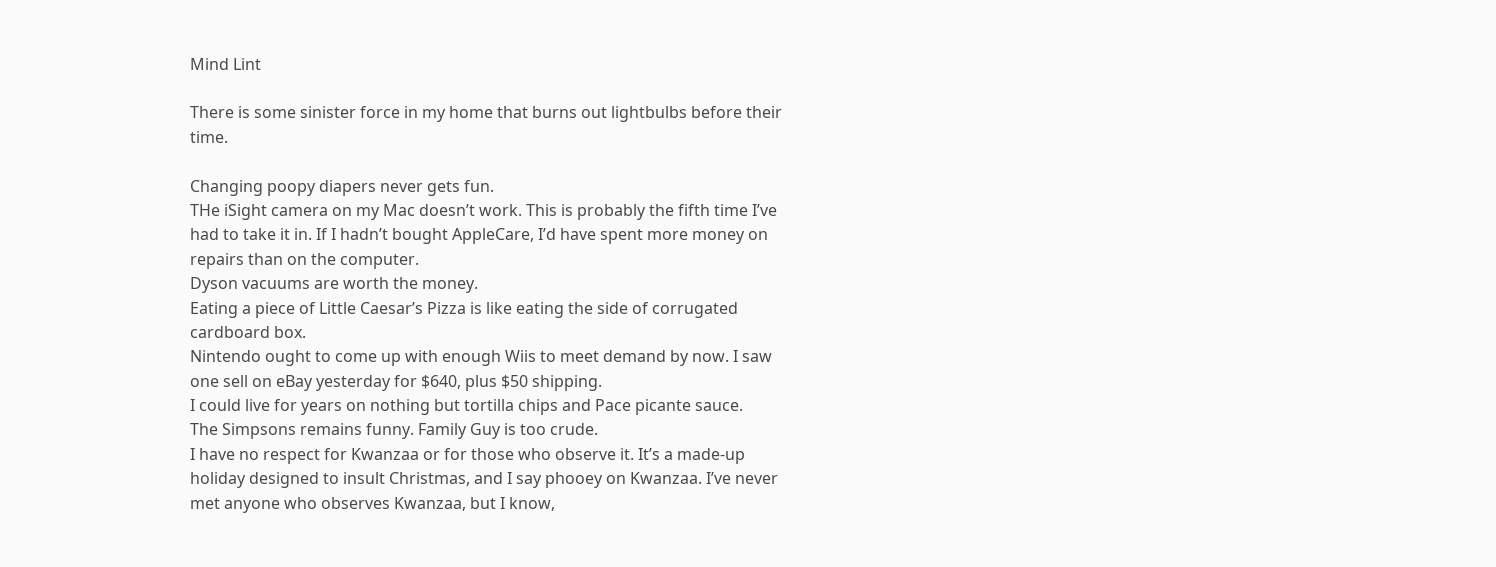Mind Lint

There is some sinister force in my home that burns out lightbulbs before their time.

Changing poopy diapers never gets fun.
THe iSight camera on my Mac doesn’t work. This is probably the fifth time I’ve had to take it in. If I hadn’t bought AppleCare, I’d have spent more money on repairs than on the computer.
Dyson vacuums are worth the money.
Eating a piece of Little Caesar’s Pizza is like eating the side of corrugated cardboard box.
Nintendo ought to come up with enough Wiis to meet demand by now. I saw one sell on eBay yesterday for $640, plus $50 shipping.
I could live for years on nothing but tortilla chips and Pace picante sauce.
The Simpsons remains funny. Family Guy is too crude.
I have no respect for Kwanzaa or for those who observe it. It’s a made-up holiday designed to insult Christmas, and I say phooey on Kwanzaa. I’ve never met anyone who observes Kwanzaa, but I know,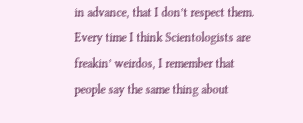in advance, that I don’t respect them.
Every time I think Scientologists are freakin’ weirdos, I remember that people say the same thing about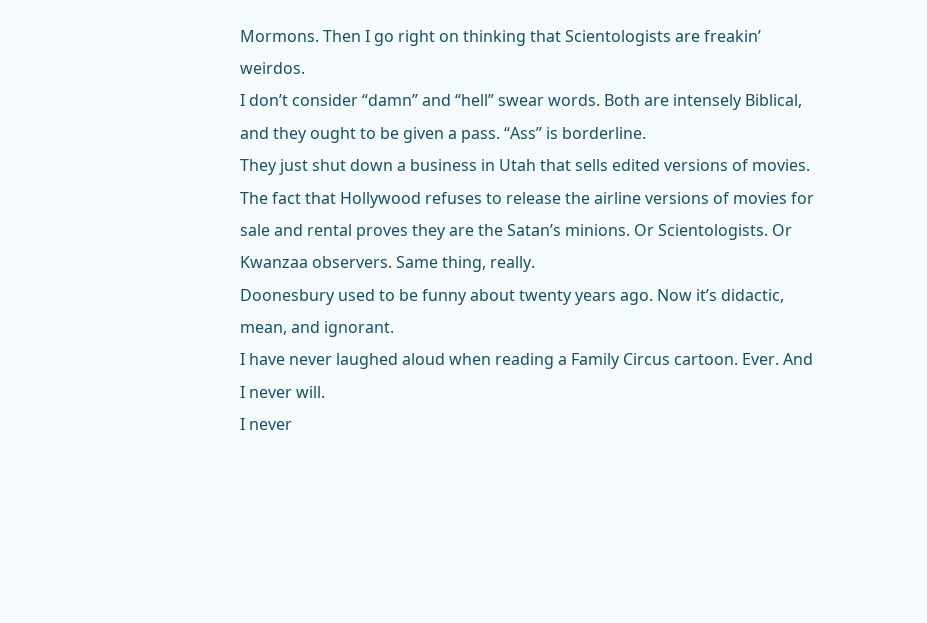Mormons. Then I go right on thinking that Scientologists are freakin’ weirdos.
I don’t consider “damn” and “hell” swear words. Both are intensely Biblical, and they ought to be given a pass. “Ass” is borderline.
They just shut down a business in Utah that sells edited versions of movies. The fact that Hollywood refuses to release the airline versions of movies for sale and rental proves they are the Satan’s minions. Or Scientologists. Or Kwanzaa observers. Same thing, really.
Doonesbury used to be funny about twenty years ago. Now it’s didactic, mean, and ignorant.
I have never laughed aloud when reading a Family Circus cartoon. Ever. And I never will.
I never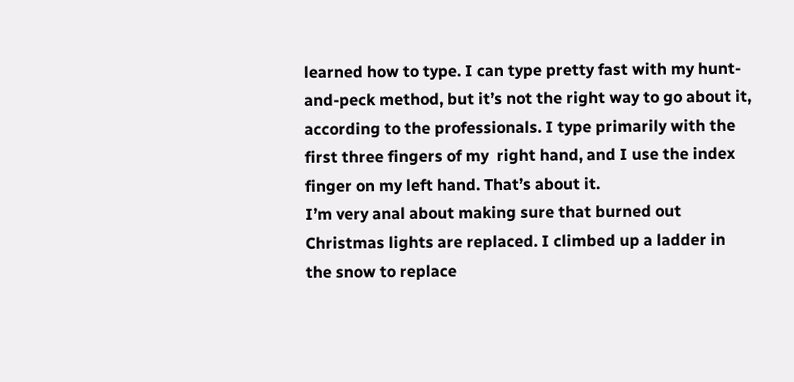learned how to type. I can type pretty fast with my hunt-and-peck method, but it’s not the right way to go about it, according to the professionals. I type primarily with the first three fingers of my  right hand, and I use the index finger on my left hand. That’s about it.
I’m very anal about making sure that burned out Christmas lights are replaced. I climbed up a ladder in the snow to replace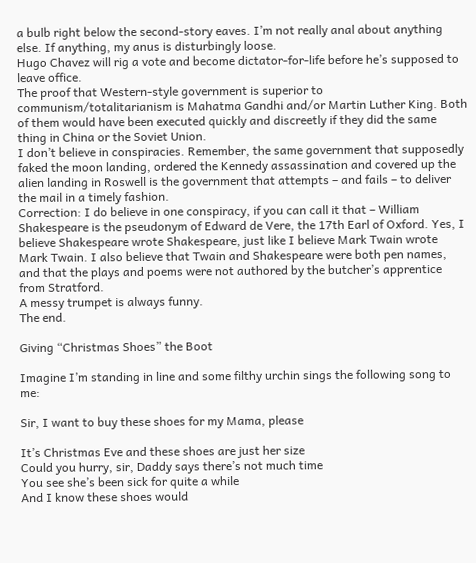a bulb right below the second-story eaves. I’m not really anal about anything else. If anything, my anus is disturbingly loose.
Hugo Chavez will rig a vote and become dictator-for-life before he’s supposed to leave office.
The proof that Western-style government is superior to communism/totalitarianism is Mahatma Gandhi and/or Martin Luther King. Both of them would have been executed quickly and discreetly if they did the same thing in China or the Soviet Union.
I don’t believe in conspiracies. Remember, the same government that supposedly faked the moon landing, ordered the Kennedy assassination and covered up the alien landing in Roswell is the government that attempts – and fails – to deliver the mail in a timely fashion.
Correction: I do believe in one conspiracy, if you can call it that – William Shakespeare is the pseudonym of Edward de Vere, the 17th Earl of Oxford. Yes, I believe Shakespeare wrote Shakespeare, just like I believe Mark Twain wrote Mark Twain. I also believe that Twain and Shakespeare were both pen names, and that the plays and poems were not authored by the butcher’s apprentice from Stratford.
A messy trumpet is always funny.
The end.

Giving “Christmas Shoes” the Boot

Imagine I’m standing in line and some filthy urchin sings the following song to me:

Sir, I want to buy these shoes for my Mama, please

It’s Christmas Eve and these shoes are just her size
Could you hurry, sir, Daddy says there’s not much time
You see she’s been sick for quite a while
And I know these shoes would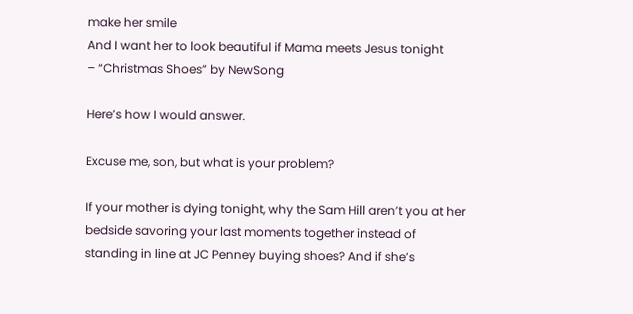make her smile
And I want her to look beautiful if Mama meets Jesus tonight
– “Christmas Shoes” by NewSong

Here’s how I would answer.

Excuse me, son, but what is your problem?

If your mother is dying tonight, why the Sam Hill aren’t you at her bedside savoring your last moments together instead of standing in line at JC Penney buying shoes? And if she’s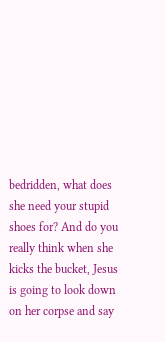bedridden, what does she need your stupid shoes for? And do you really think when she kicks the bucket, Jesus is going to look down on her corpse and say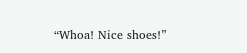“Whoa! Nice shoes!”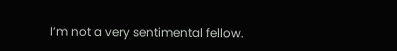I’m not a very sentimental fellow.